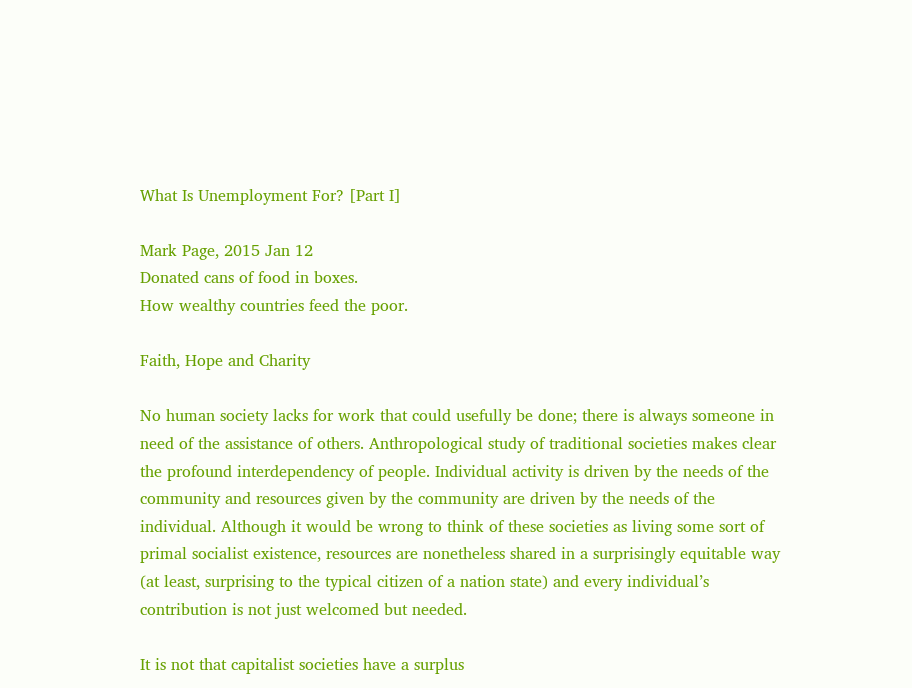What Is Unemployment For? [Part I]

Mark Page, 2015 Jan 12
Donated cans of food in boxes.
How wealthy countries feed the poor.

Faith, Hope and Charity

No human society lacks for work that could usefully be done; there is always someone in need of the assistance of others. Anthropological study of traditional societies makes clear the profound interdependency of people. Individual activity is driven by the needs of the community and resources given by the community are driven by the needs of the individual. Although it would be wrong to think of these societies as living some sort of primal socialist existence, resources are nonetheless shared in a surprisingly equitable way (at least, surprising to the typical citizen of a nation state) and every individual’s contribution is not just welcomed but needed.

It is not that capitalist societies have a surplus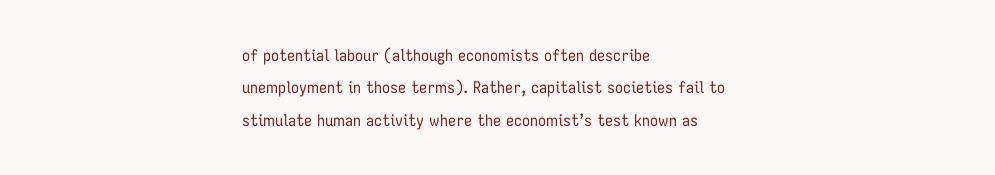of potential labour (although economists often describe unemployment in those terms). Rather, capitalist societies fail to stimulate human activity where the economist’s test known as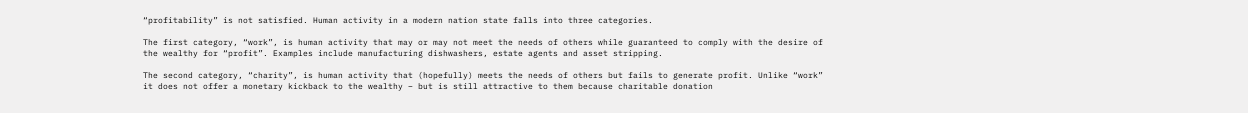“profitability” is not satisfied. Human activity in a modern nation state falls into three categories.

The first category, “work”, is human activity that may or may not meet the needs of others while guaranteed to comply with the desire of the wealthy for “profit”. Examples include manufacturing dishwashers, estate agents and asset stripping.

The second category, “charity”, is human activity that (hopefully) meets the needs of others but fails to generate profit. Unlike “work” it does not offer a monetary kickback to the wealthy – but is still attractive to them because charitable donation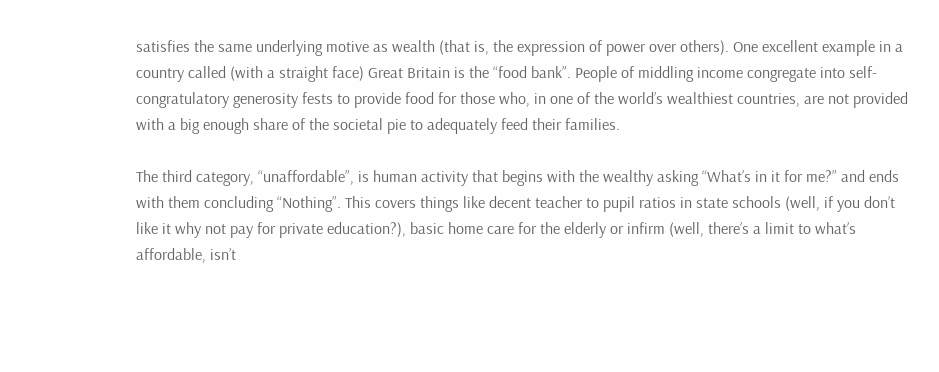satisfies the same underlying motive as wealth (that is, the expression of power over others). One excellent example in a country called (with a straight face) Great Britain is the “food bank”. People of middling income congregate into self-congratulatory generosity fests to provide food for those who, in one of the world’s wealthiest countries, are not provided with a big enough share of the societal pie to adequately feed their families.

The third category, “unaffordable”, is human activity that begins with the wealthy asking “What’s in it for me?” and ends with them concluding “Nothing”. This covers things like decent teacher to pupil ratios in state schools (well, if you don’t like it why not pay for private education?), basic home care for the elderly or infirm (well, there’s a limit to what’s affordable, isn’t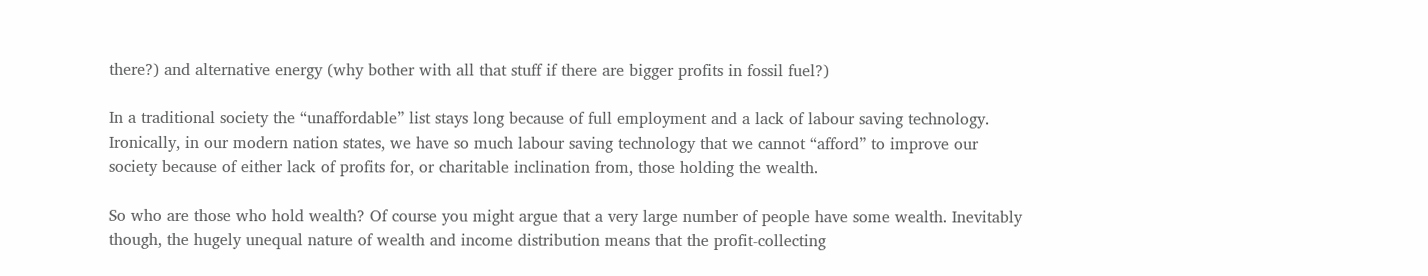there?) and alternative energy (why bother with all that stuff if there are bigger profits in fossil fuel?)

In a traditional society the “unaffordable” list stays long because of full employment and a lack of labour saving technology. Ironically, in our modern nation states, we have so much labour saving technology that we cannot “afford” to improve our society because of either lack of profits for, or charitable inclination from, those holding the wealth.

So who are those who hold wealth? Of course you might argue that a very large number of people have some wealth. Inevitably though, the hugely unequal nature of wealth and income distribution means that the profit-collecting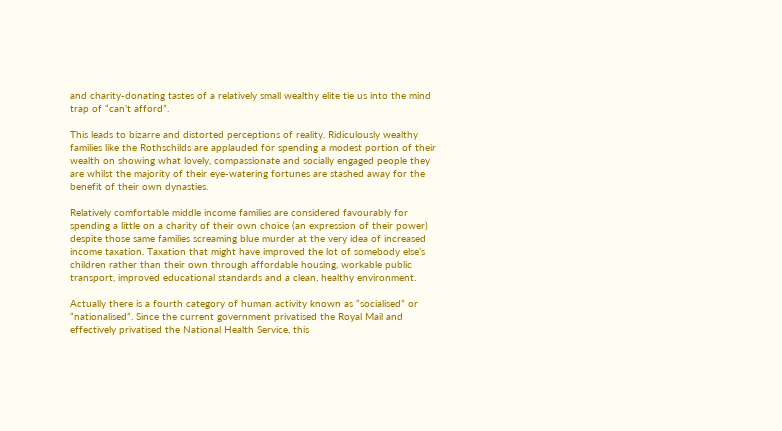and charity-donating tastes of a relatively small wealthy elite tie us into the mind trap of “can’t afford”.

This leads to bizarre and distorted perceptions of reality. Ridiculously wealthy families like the Rothschilds are applauded for spending a modest portion of their wealth on showing what lovely, compassionate and socially engaged people they are whilst the majority of their eye-watering fortunes are stashed away for the benefit of their own dynasties.

Relatively comfortable middle income families are considered favourably for spending a little on a charity of their own choice (an expression of their power) despite those same families screaming blue murder at the very idea of increased income taxation. Taxation that might have improved the lot of somebody else’s children rather than their own through affordable housing, workable public transport, improved educational standards and a clean, healthy environment.

Actually there is a fourth category of human activity known as “socialised” or “nationalised”. Since the current government privatised the Royal Mail and effectively privatised the National Health Service, this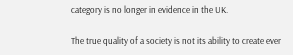category is no longer in evidence in the UK.

The true quality of a society is not its ability to create ever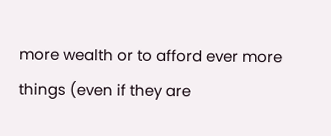more wealth or to afford ever more things (even if they are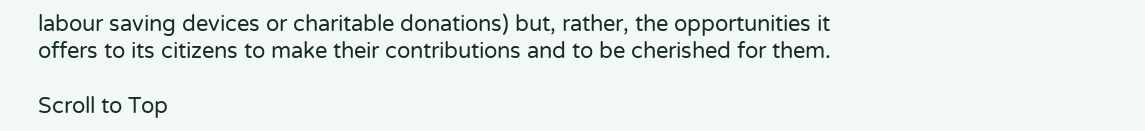labour saving devices or charitable donations) but, rather, the opportunities it offers to its citizens to make their contributions and to be cherished for them.

Scroll to Top